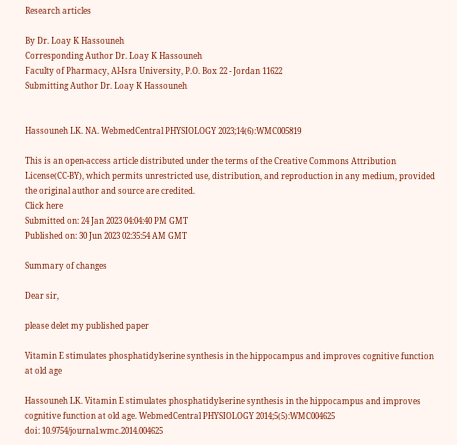Research articles

By Dr. Loay K Hassouneh
Corresponding Author Dr. Loay K Hassouneh
Faculty of Pharmacy, Al-Isra University, P.O. Box 22 - Jordan 11622
Submitting Author Dr. Loay K Hassouneh


Hassouneh LK. NA. WebmedCentral PHYSIOLOGY 2023;14(6):WMC005819

This is an open-access article distributed under the terms of the Creative Commons Attribution License(CC-BY), which permits unrestricted use, distribution, and reproduction in any medium, provided the original author and source are credited.
Click here
Submitted on: 24 Jan 2023 04:04:40 PM GMT
Published on: 30 Jun 2023 02:35:54 AM GMT

Summary of changes

Dear sir,

please delet my published paper

Vitamin E stimulates phosphatidylserine synthesis in the hippocampus and improves cognitive function at old age

Hassouneh LK. Vitamin E stimulates phosphatidylserine synthesis in the hippocampus and improves cognitive function at old age. WebmedCentral PHYSIOLOGY 2014;5(5):WMC004625
doi: 10.9754/journal.wmc.2014.004625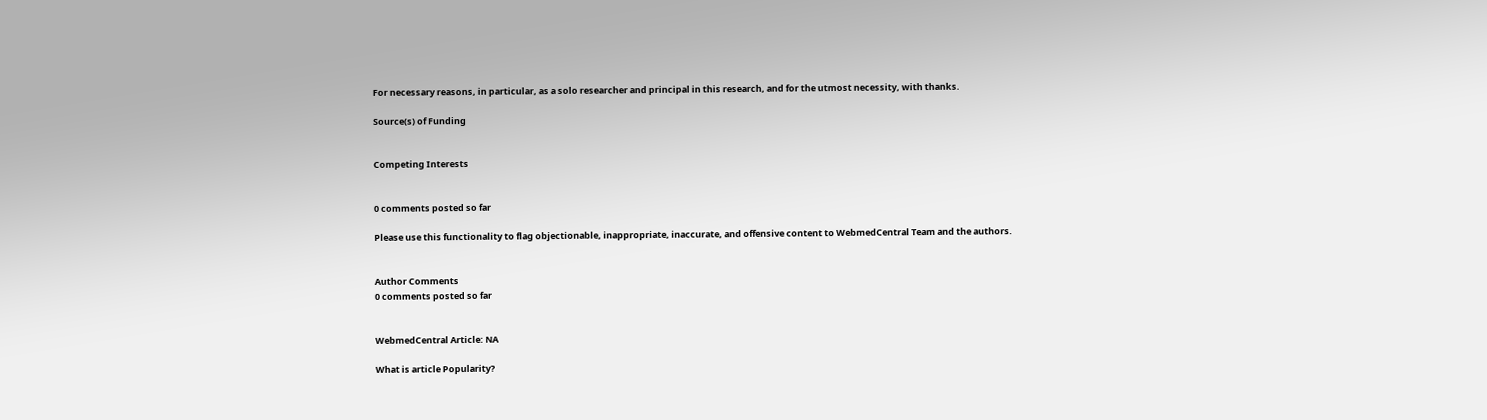For necessary reasons, in particular, as a solo researcher and principal in this research, and for the utmost necessity, with thanks.

Source(s) of Funding


Competing Interests


0 comments posted so far

Please use this functionality to flag objectionable, inappropriate, inaccurate, and offensive content to WebmedCentral Team and the authors.


Author Comments
0 comments posted so far


WebmedCentral Article: NA

What is article Popularity?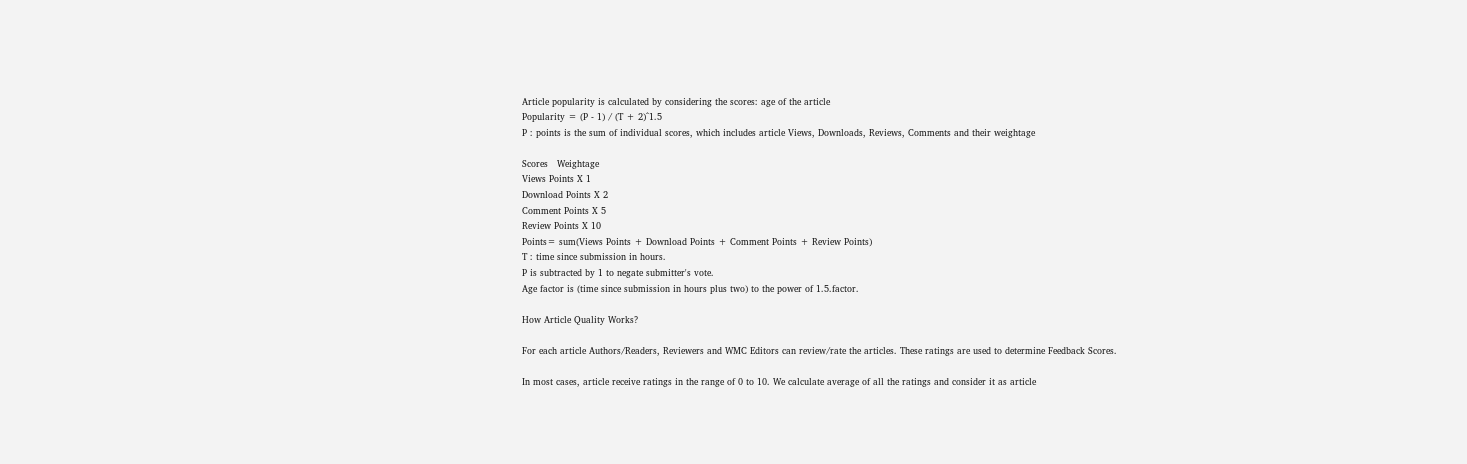Article popularity is calculated by considering the scores: age of the article
Popularity = (P - 1) / (T + 2)^1.5
P : points is the sum of individual scores, which includes article Views, Downloads, Reviews, Comments and their weightage

Scores   Weightage
Views Points X 1
Download Points X 2
Comment Points X 5
Review Points X 10
Points= sum(Views Points + Download Points + Comment Points + Review Points)
T : time since submission in hours.
P is subtracted by 1 to negate submitter's vote.
Age factor is (time since submission in hours plus two) to the power of 1.5.factor.

How Article Quality Works?

For each article Authors/Readers, Reviewers and WMC Editors can review/rate the articles. These ratings are used to determine Feedback Scores.

In most cases, article receive ratings in the range of 0 to 10. We calculate average of all the ratings and consider it as article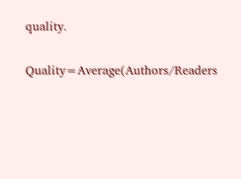quality.

Quality=Average(Authors/Readers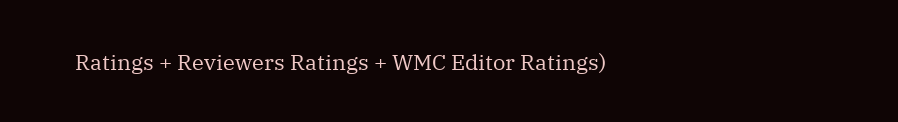Ratings + Reviewers Ratings + WMC Editor Ratings)